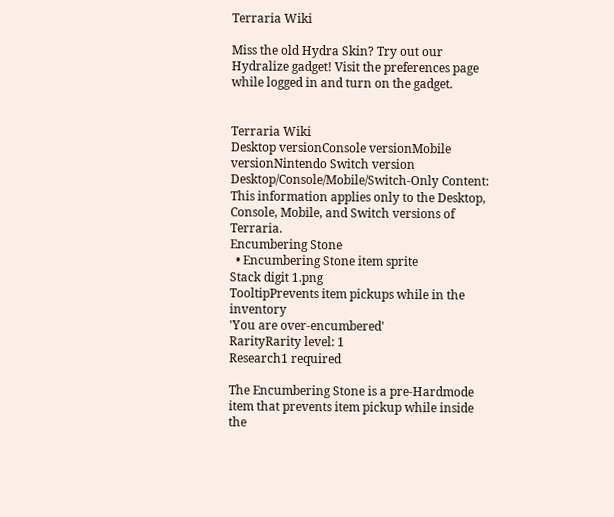Terraria Wiki

Miss the old Hydra Skin? Try out our Hydralize gadget! Visit the preferences page while logged in and turn on the gadget.


Terraria Wiki
Desktop versionConsole versionMobile versionNintendo Switch version
Desktop/Console/Mobile/Switch-Only Content: This information applies only to the Desktop, Console, Mobile, and Switch versions of Terraria.
Encumbering Stone
  • Encumbering Stone item sprite
Stack digit 1.png
TooltipPrevents item pickups while in the inventory
'You are over-encumbered'
RarityRarity level: 1
Research1 required

The Encumbering Stone is a pre-Hardmode item that prevents item pickup while inside the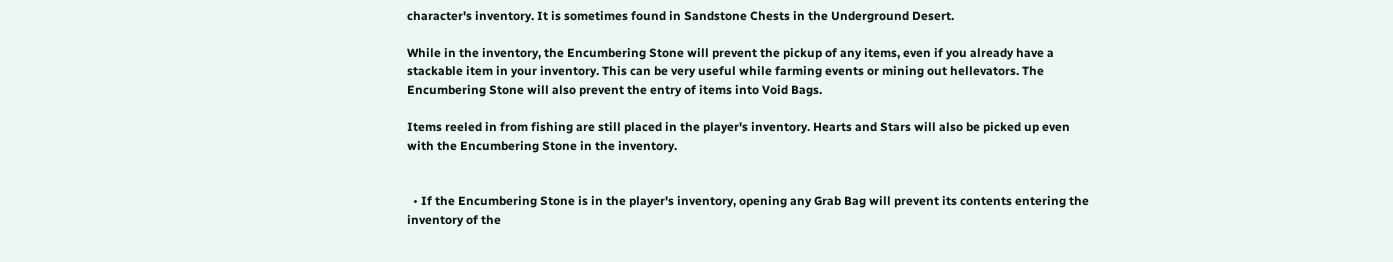character's inventory. It is sometimes found in Sandstone Chests in the Underground Desert.

While in the inventory, the Encumbering Stone will prevent the pickup of any items, even if you already have a stackable item in your inventory. This can be very useful while farming events or mining out hellevators. The Encumbering Stone will also prevent the entry of items into Void Bags.

Items reeled in from fishing are still placed in the player's inventory. Hearts and Stars will also be picked up even with the Encumbering Stone in the inventory.


  • If the Encumbering Stone is in the player's inventory, opening any Grab Bag will prevent its contents entering the inventory of the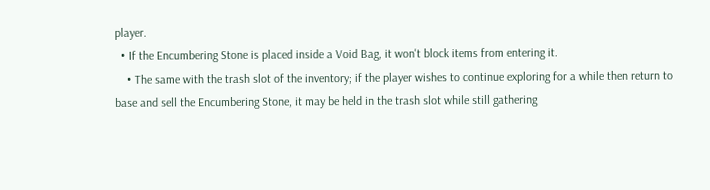player.
  • If the Encumbering Stone is placed inside a Void Bag, it won't block items from entering it.
    • The same with the trash slot of the inventory; if the player wishes to continue exploring for a while then return to base and sell the Encumbering Stone, it may be held in the trash slot while still gathering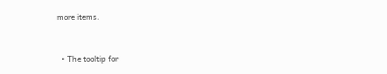more items.


  • The tooltip for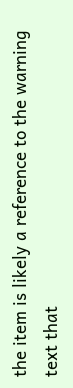the item is likely a reference to the warning text that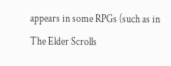appears in some RPGs (such as in The Elder Scrolls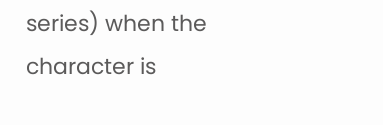series) when the character is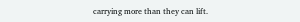carrying more than they can lift.